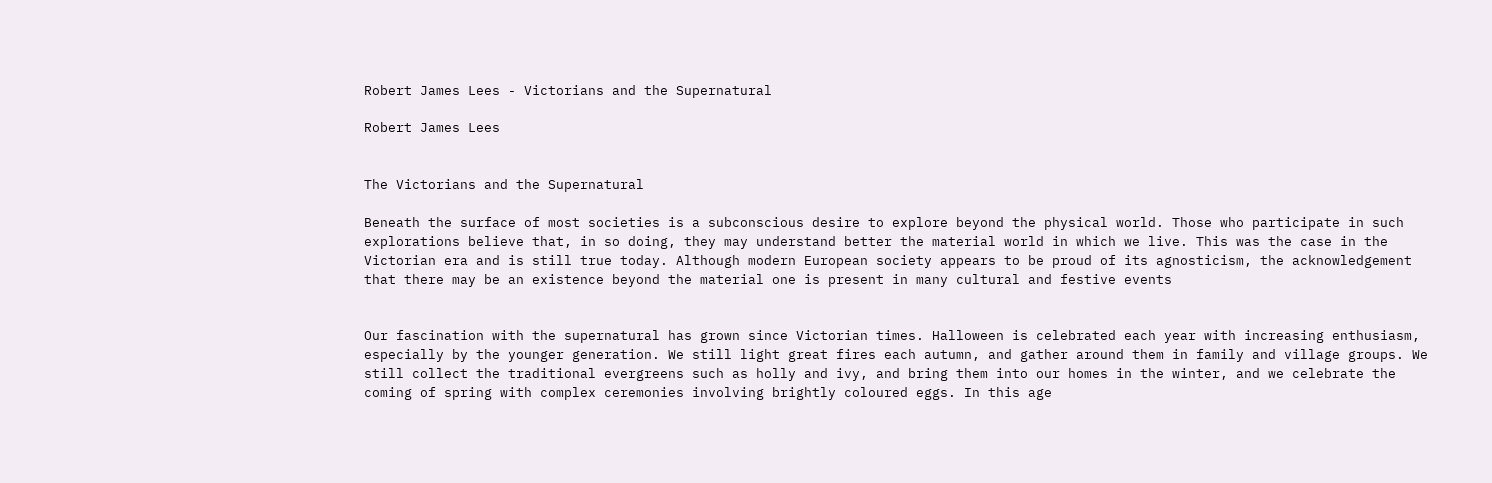Robert James Lees - Victorians and the Supernatural

Robert James Lees


The Victorians and the Supernatural

Beneath the surface of most societies is a subconscious desire to explore beyond the physical world. Those who participate in such explorations believe that, in so doing, they may understand better the material world in which we live. This was the case in the Victorian era and is still true today. Although modern European society appears to be proud of its agnosticism, the acknowledgement that there may be an existence beyond the material one is present in many cultural and festive events


Our fascination with the supernatural has grown since Victorian times. Halloween is celebrated each year with increasing enthusiasm, especially by the younger generation. We still light great fires each autumn, and gather around them in family and village groups. We still collect the traditional evergreens such as holly and ivy, and bring them into our homes in the winter, and we celebrate the coming of spring with complex ceremonies involving brightly coloured eggs. In this age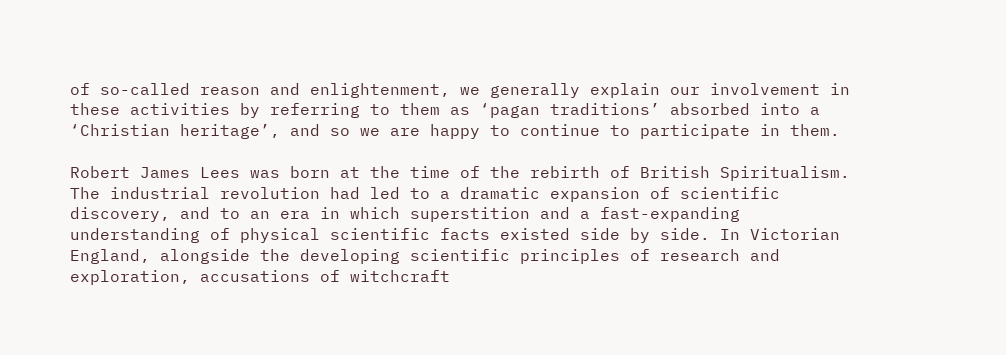of so-called reason and enlightenment, we generally explain our involvement in these activities by referring to them as ‘pagan traditions’ absorbed into a ‘Christian heritage’, and so we are happy to continue to participate in them.

Robert James Lees was born at the time of the rebirth of British Spiritualism. The industrial revolution had led to a dramatic expansion of scientific discovery, and to an era in which superstition and a fast-expanding understanding of physical scientific facts existed side by side. In Victorian England, alongside the developing scientific principles of research and exploration, accusations of witchcraft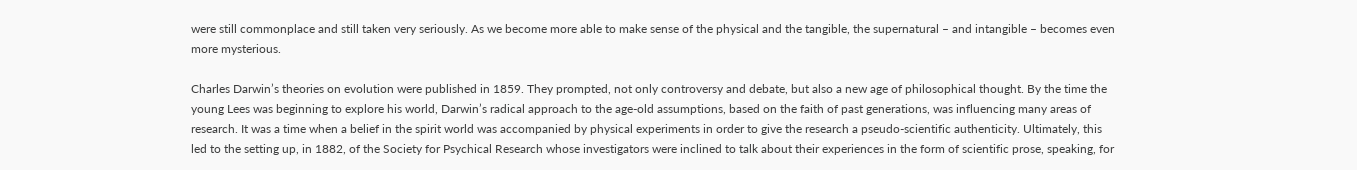were still commonplace and still taken very seriously. As we become more able to make sense of the physical and the tangible, the supernatural – and intangible – becomes even more mysterious.

Charles Darwin’s theories on evolution were published in 1859. They prompted, not only controversy and debate, but also a new age of philosophical thought. By the time the young Lees was beginning to explore his world, Darwin’s radical approach to the age-old assumptions, based on the faith of past generations, was influencing many areas of research. It was a time when a belief in the spirit world was accompanied by physical experiments in order to give the research a pseudo-scientific authenticity. Ultimately, this led to the setting up, in 1882, of the Society for Psychical Research whose investigators were inclined to talk about their experiences in the form of scientific prose, speaking, for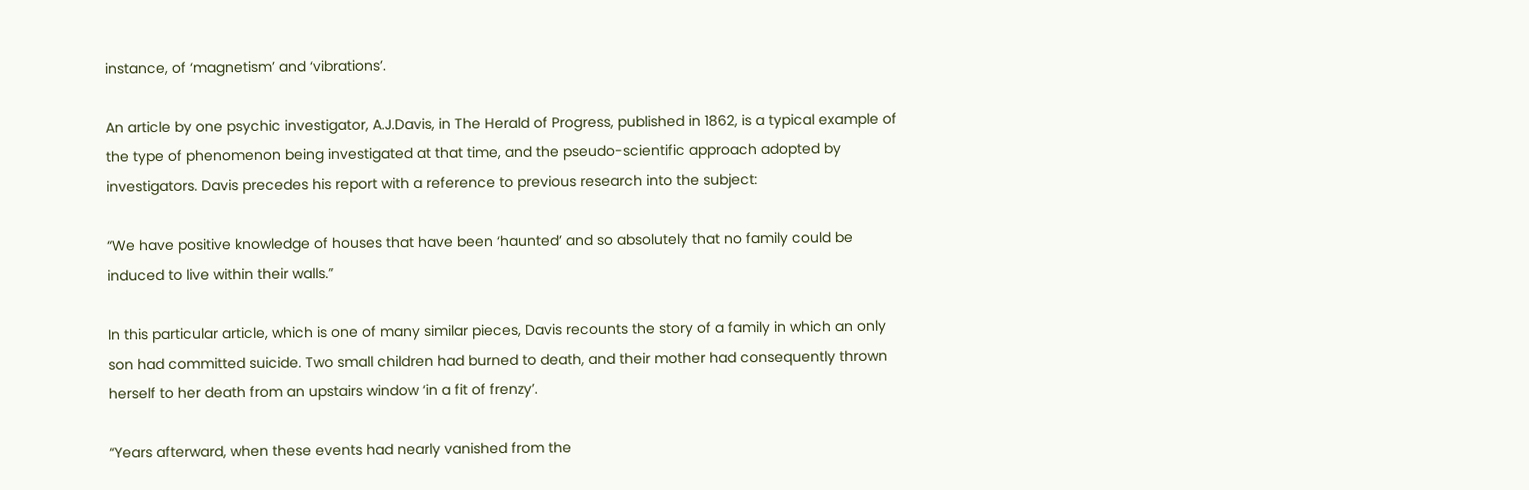instance, of ‘magnetism’ and ‘vibrations’.

An article by one psychic investigator, A.J.Davis, in The Herald of Progress, published in 1862, is a typical example of the type of phenomenon being investigated at that time, and the pseudo-scientific approach adopted by investigators. Davis precedes his report with a reference to previous research into the subject:

“We have positive knowledge of houses that have been ‘haunted’ and so absolutely that no family could be induced to live within their walls.”

In this particular article, which is one of many similar pieces, Davis recounts the story of a family in which an only son had committed suicide. Two small children had burned to death, and their mother had consequently thrown herself to her death from an upstairs window ‘in a fit of frenzy’.

“Years afterward, when these events had nearly vanished from the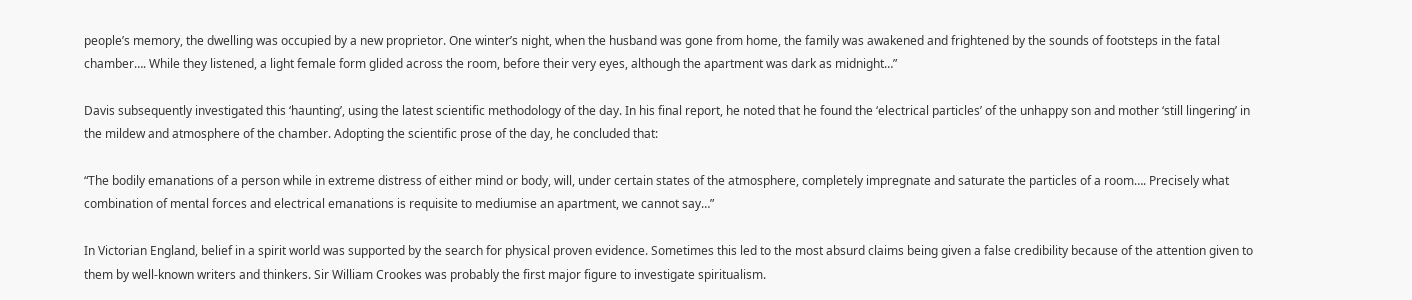people’s memory, the dwelling was occupied by a new proprietor. One winter’s night, when the husband was gone from home, the family was awakened and frightened by the sounds of footsteps in the fatal chamber…. While they listened, a light female form glided across the room, before their very eyes, although the apartment was dark as midnight…”

Davis subsequently investigated this ‘haunting’, using the latest scientific methodology of the day. In his final report, he noted that he found the ‘electrical particles’ of the unhappy son and mother ‘still lingering’ in the mildew and atmosphere of the chamber. Adopting the scientific prose of the day, he concluded that:

“The bodily emanations of a person while in extreme distress of either mind or body, will, under certain states of the atmosphere, completely impregnate and saturate the particles of a room…. Precisely what combination of mental forces and electrical emanations is requisite to mediumise an apartment, we cannot say…”

In Victorian England, belief in a spirit world was supported by the search for physical proven evidence. Sometimes this led to the most absurd claims being given a false credibility because of the attention given to them by well-known writers and thinkers. Sir William Crookes was probably the first major figure to investigate spiritualism.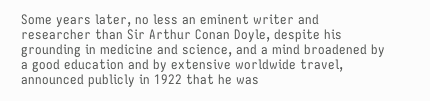Some years later, no less an eminent writer and researcher than Sir Arthur Conan Doyle, despite his grounding in medicine and science, and a mind broadened by a good education and by extensive worldwide travel, announced publicly in 1922 that he was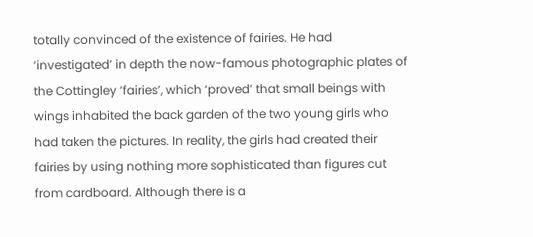totally convinced of the existence of fairies. He had ‘investigated’ in depth the now-famous photographic plates of the Cottingley ‘fairies’, which ‘proved’ that small beings with wings inhabited the back garden of the two young girls who had taken the pictures. In reality, the girls had created their fairies by using nothing more sophisticated than figures cut from cardboard. Although there is a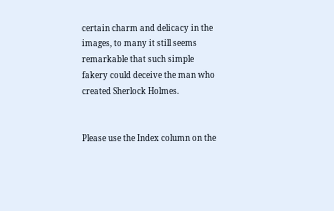certain charm and delicacy in the images, to many it still seems remarkable that such simple fakery could deceive the man who created Sherlock Holmes.


Please use the Index column on the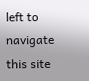left to navigate this site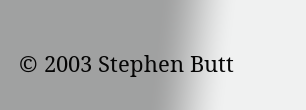© 2003 Stephen Butt